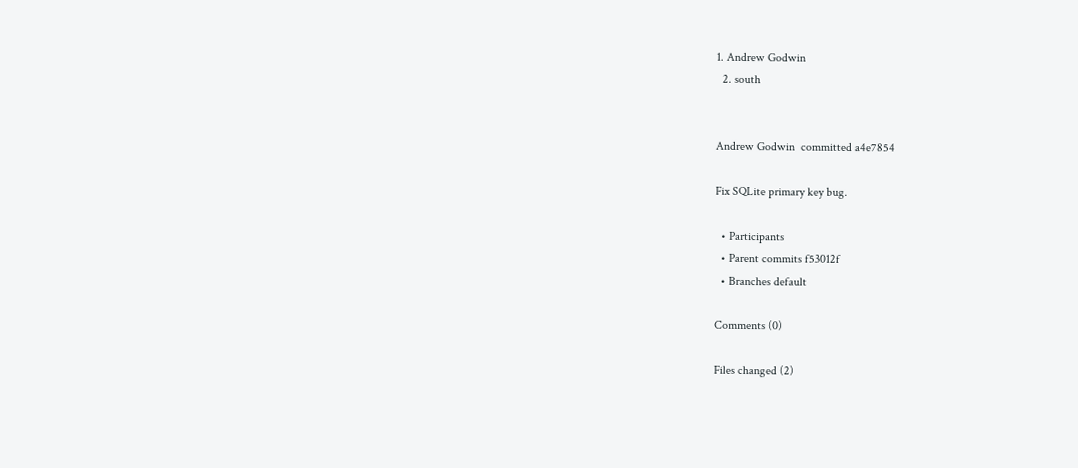1. Andrew Godwin
  2. south


Andrew Godwin  committed a4e7854

Fix SQLite primary key bug.

  • Participants
  • Parent commits f53012f
  • Branches default

Comments (0)

Files changed (2)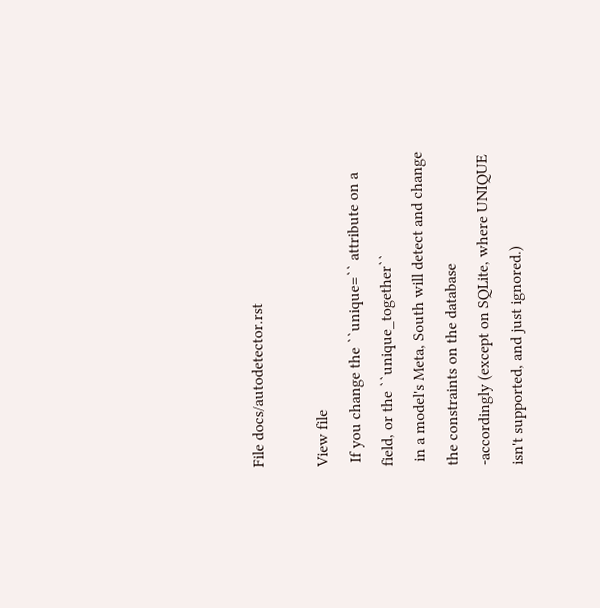File docs/autodetector.rst

View file
 If you change the ``unique=`` attribute on a field, or the ``unique_together``
 in a model's Meta, South will detect and change the constraints on the database
-accordingly (except on SQLite, where UNIQUE isn't supported, and just ignored.)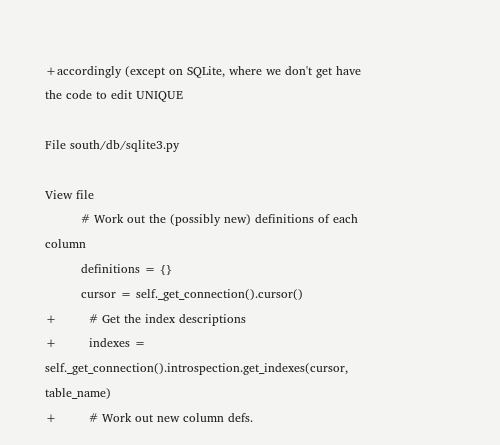+accordingly (except on SQLite, where we don't get have the code to edit UNIQUE

File south/db/sqlite3.py

View file
         # Work out the (possibly new) definitions of each column
         definitions = {}
         cursor = self._get_connection().cursor()
+        # Get the index descriptions
+        indexes = self._get_connection().introspection.get_indexes(cursor, table_name)
+        # Work out new column defs.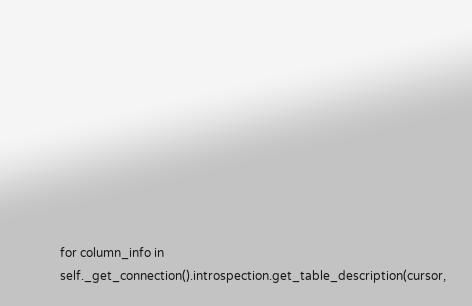for column_info in self._get_connection().introspection.get_table_description(cursor,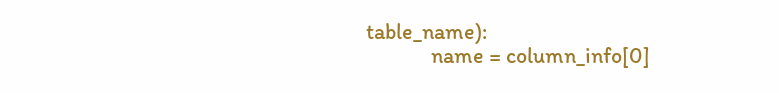table_name):
             name = column_info[0]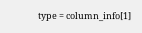type = column_info[1]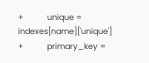+            unique = indexes[name]['unique']
+            primary_key =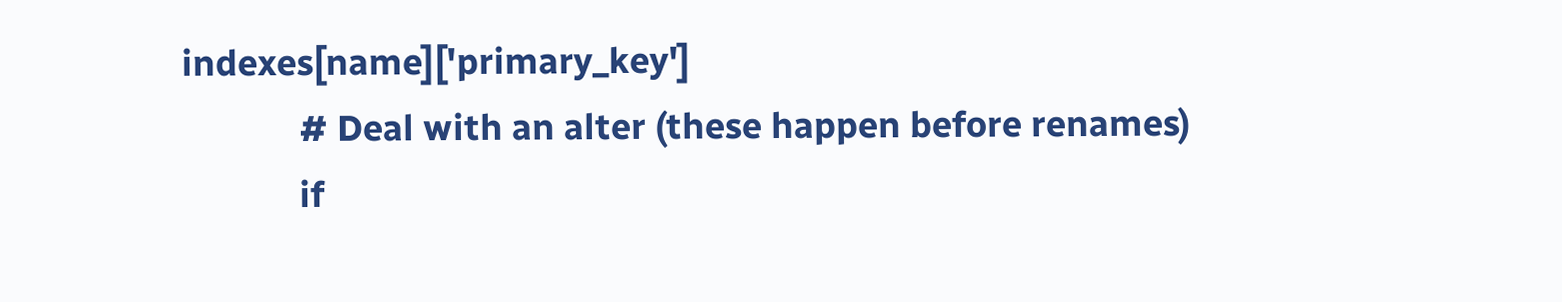indexes[name]['primary_key']
             # Deal with an alter (these happen before renames)
             if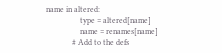name in altered:
                 type = altered[name]
                 name = renames[name]
             # Add to the defs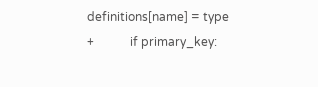definitions[name] = type
+            if primary_key: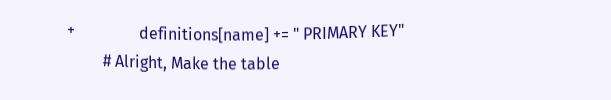+                definitions[name] += " PRIMARY KEY"
         # Alright, Make the table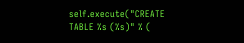self.execute("CREATE TABLE %s (%s)" % (